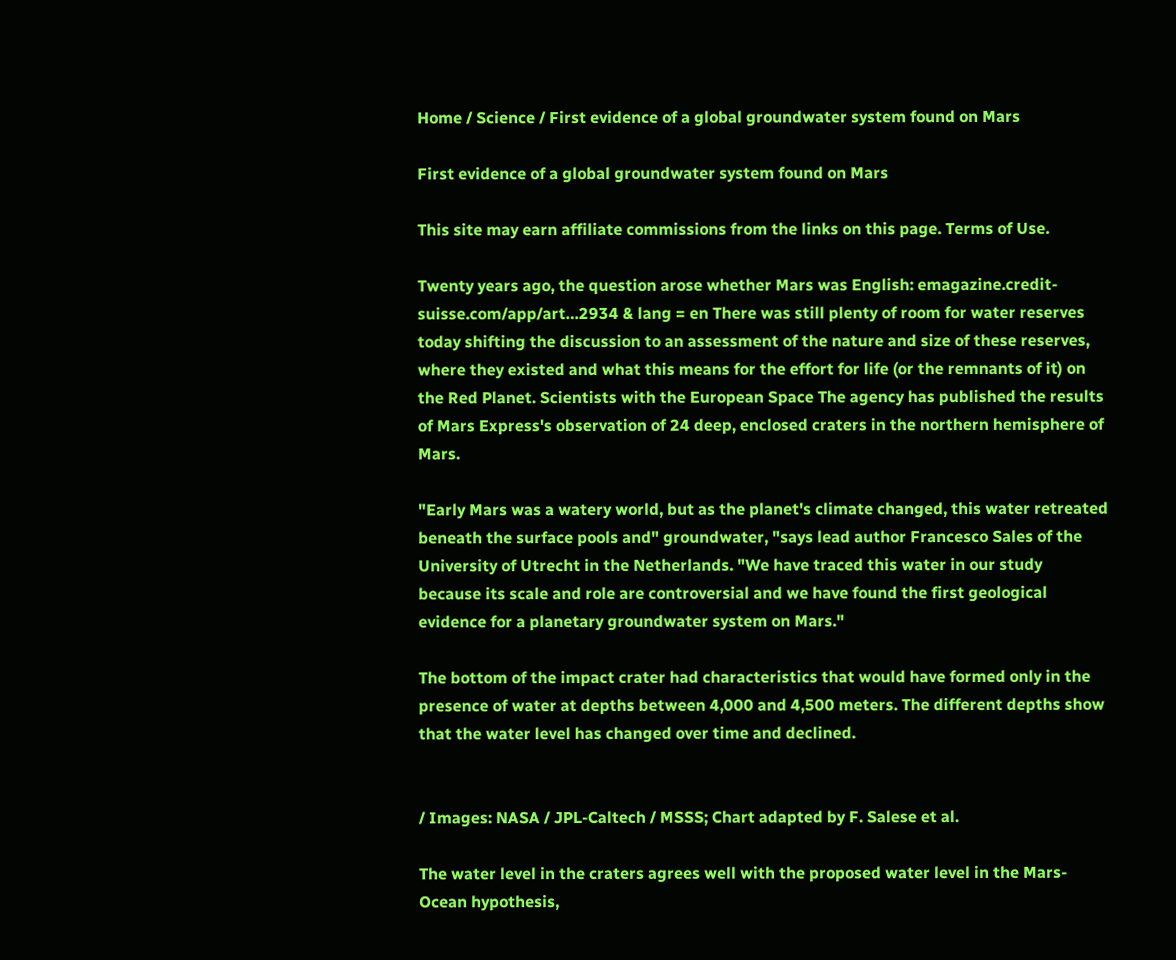Home / Science / First evidence of a global groundwater system found on Mars

First evidence of a global groundwater system found on Mars

This site may earn affiliate commissions from the links on this page. Terms of Use.

Twenty years ago, the question arose whether Mars was English: emagazine.credit-suisse.com/app/art…2934 & lang = en There was still plenty of room for water reserves today shifting the discussion to an assessment of the nature and size of these reserves, where they existed and what this means for the effort for life (or the remnants of it) on the Red Planet. Scientists with the European Space The agency has published the results of Mars Express's observation of 24 deep, enclosed craters in the northern hemisphere of Mars.

"Early Mars was a watery world, but as the planet's climate changed, this water retreated beneath the surface pools and" groundwater, "says lead author Francesco Sales of the University of Utrecht in the Netherlands. "We have traced this water in our study because its scale and role are controversial and we have found the first geological evidence for a planetary groundwater system on Mars."

The bottom of the impact crater had characteristics that would have formed only in the presence of water at depths between 4,000 and 4,500 meters. The different depths show that the water level has changed over time and declined.


/ Images: NASA / JPL-Caltech / MSSS; Chart adapted by F. Salese et al.

The water level in the craters agrees well with the proposed water level in the Mars-Ocean hypothesis,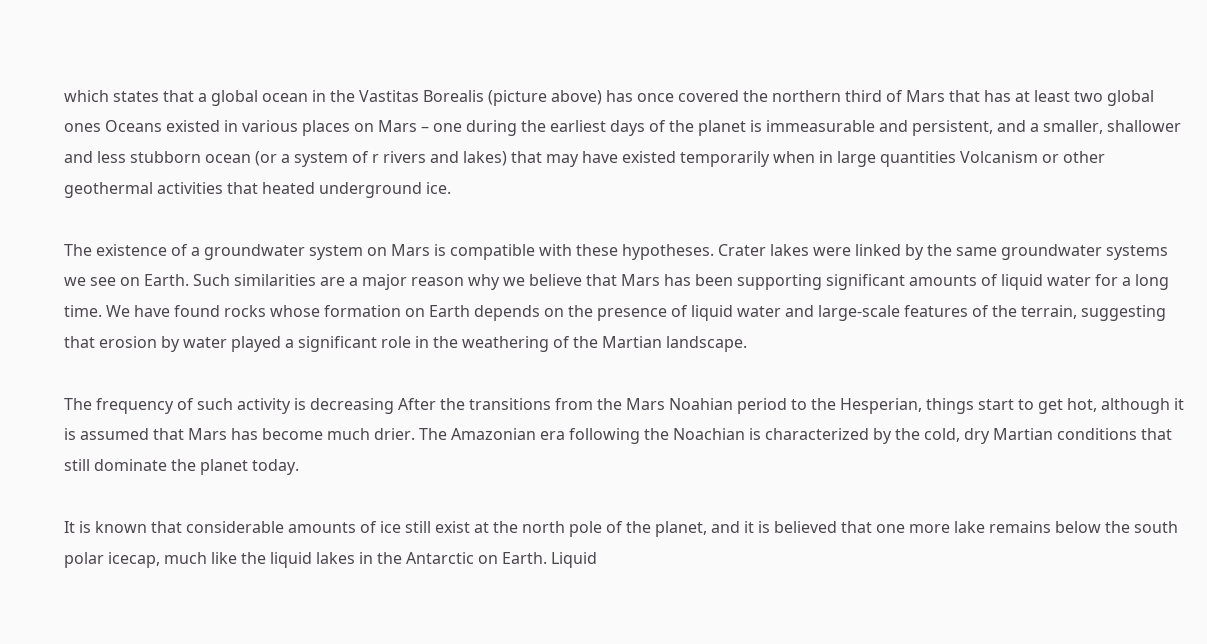which states that a global ocean in the Vastitas Borealis (picture above) has once covered the northern third of Mars that has at least two global ones Oceans existed in various places on Mars – one during the earliest days of the planet is immeasurable and persistent, and a smaller, shallower and less stubborn ocean (or a system of r rivers and lakes) that may have existed temporarily when in large quantities Volcanism or other geothermal activities that heated underground ice.

The existence of a groundwater system on Mars is compatible with these hypotheses. Crater lakes were linked by the same groundwater systems we see on Earth. Such similarities are a major reason why we believe that Mars has been supporting significant amounts of liquid water for a long time. We have found rocks whose formation on Earth depends on the presence of liquid water and large-scale features of the terrain, suggesting that erosion by water played a significant role in the weathering of the Martian landscape.

The frequency of such activity is decreasing After the transitions from the Mars Noahian period to the Hesperian, things start to get hot, although it is assumed that Mars has become much drier. The Amazonian era following the Noachian is characterized by the cold, dry Martian conditions that still dominate the planet today.

It is known that considerable amounts of ice still exist at the north pole of the planet, and it is believed that one more lake remains below the south polar icecap, much like the liquid lakes in the Antarctic on Earth. Liquid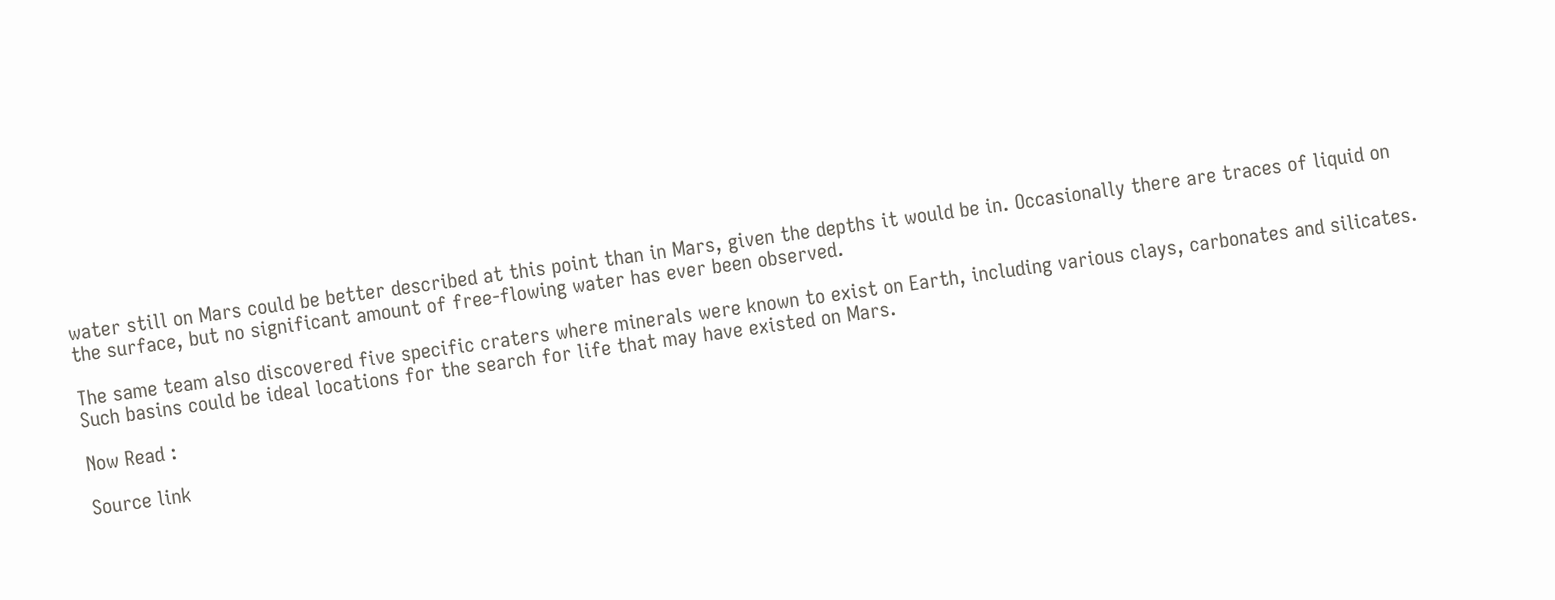water still on Mars could be better described at this point than in Mars, given the depths it would be in. Occasionally there are traces of liquid on the surface, but no significant amount of free-flowing water has ever been observed.

The same team also discovered five specific craters where minerals were known to exist on Earth, including various clays, carbonates and silicates. Such basins could be ideal locations for the search for life that may have existed on Mars.

Now Read :

Source link